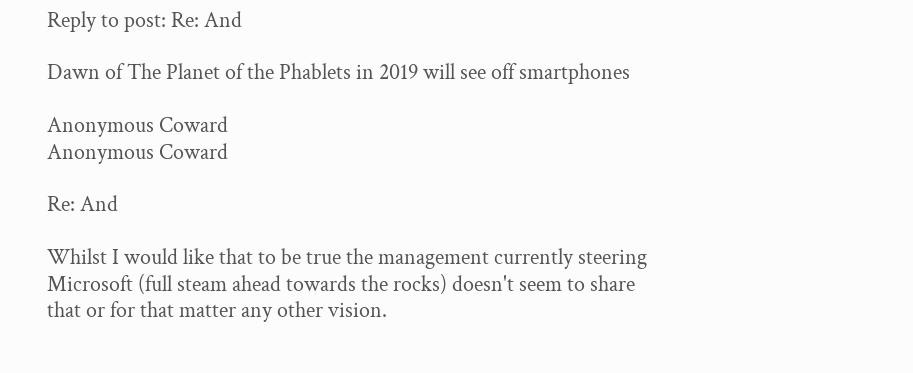Reply to post: Re: And

Dawn of The Planet of the Phablets in 2019 will see off smartphones

Anonymous Coward
Anonymous Coward

Re: And

Whilst I would like that to be true the management currently steering Microsoft (full steam ahead towards the rocks) doesn't seem to share that or for that matter any other vision.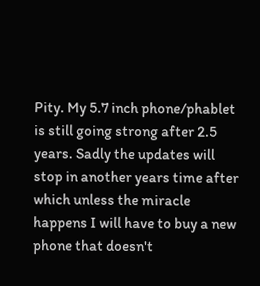Pity. My 5.7 inch phone/phablet is still going strong after 2.5 years. Sadly the updates will stop in another years time after which unless the miracle happens I will have to buy a new phone that doesn't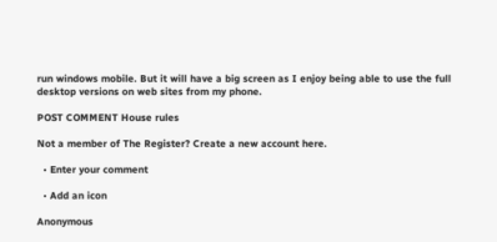run windows mobile. But it will have a big screen as I enjoy being able to use the full desktop versions on web sites from my phone.

POST COMMENT House rules

Not a member of The Register? Create a new account here.

  • Enter your comment

  • Add an icon

Anonymous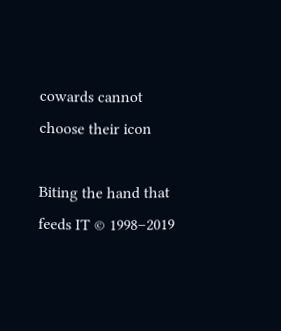cowards cannot choose their icon

Biting the hand that feeds IT © 1998–2019